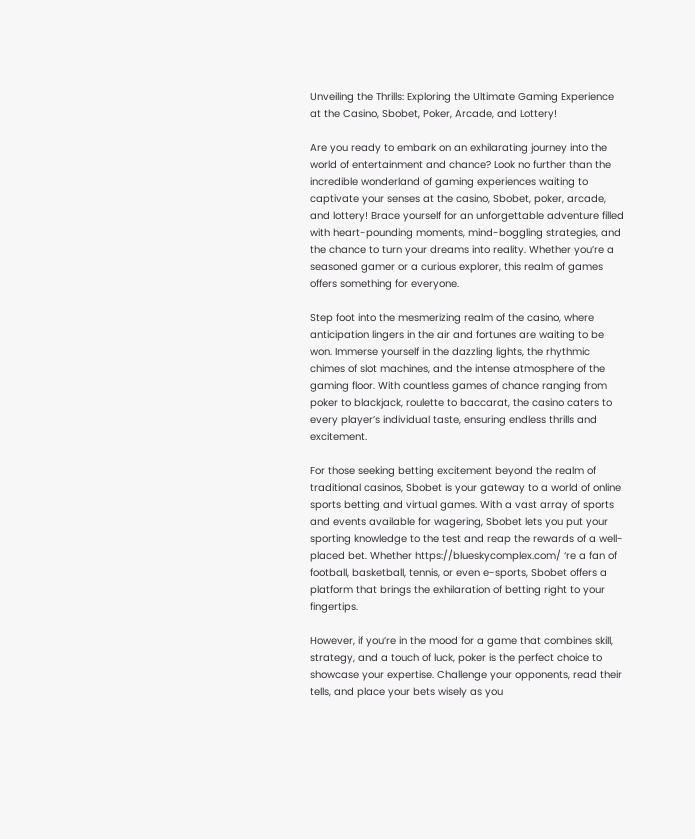Unveiling the Thrills: Exploring the Ultimate Gaming Experience at the Casino, Sbobet, Poker, Arcade, and Lottery!

Are you ready to embark on an exhilarating journey into the world of entertainment and chance? Look no further than the incredible wonderland of gaming experiences waiting to captivate your senses at the casino, Sbobet, poker, arcade, and lottery! Brace yourself for an unforgettable adventure filled with heart-pounding moments, mind-boggling strategies, and the chance to turn your dreams into reality. Whether you’re a seasoned gamer or a curious explorer, this realm of games offers something for everyone.

Step foot into the mesmerizing realm of the casino, where anticipation lingers in the air and fortunes are waiting to be won. Immerse yourself in the dazzling lights, the rhythmic chimes of slot machines, and the intense atmosphere of the gaming floor. With countless games of chance ranging from poker to blackjack, roulette to baccarat, the casino caters to every player’s individual taste, ensuring endless thrills and excitement.

For those seeking betting excitement beyond the realm of traditional casinos, Sbobet is your gateway to a world of online sports betting and virtual games. With a vast array of sports and events available for wagering, Sbobet lets you put your sporting knowledge to the test and reap the rewards of a well-placed bet. Whether https://blueskycomplex.com/ ‘re a fan of football, basketball, tennis, or even e-sports, Sbobet offers a platform that brings the exhilaration of betting right to your fingertips.

However, if you’re in the mood for a game that combines skill, strategy, and a touch of luck, poker is the perfect choice to showcase your expertise. Challenge your opponents, read their tells, and place your bets wisely as you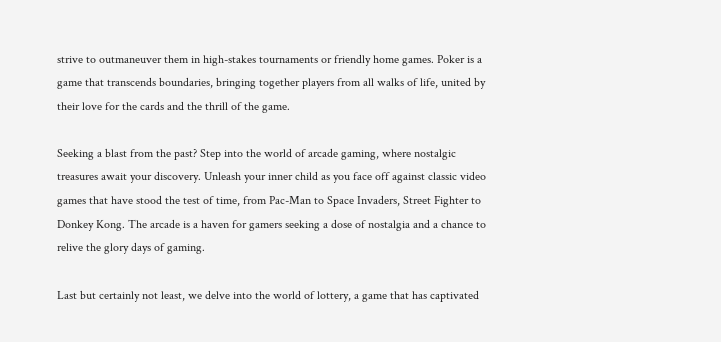strive to outmaneuver them in high-stakes tournaments or friendly home games. Poker is a game that transcends boundaries, bringing together players from all walks of life, united by their love for the cards and the thrill of the game.

Seeking a blast from the past? Step into the world of arcade gaming, where nostalgic treasures await your discovery. Unleash your inner child as you face off against classic video games that have stood the test of time, from Pac-Man to Space Invaders, Street Fighter to Donkey Kong. The arcade is a haven for gamers seeking a dose of nostalgia and a chance to relive the glory days of gaming.

Last but certainly not least, we delve into the world of lottery, a game that has captivated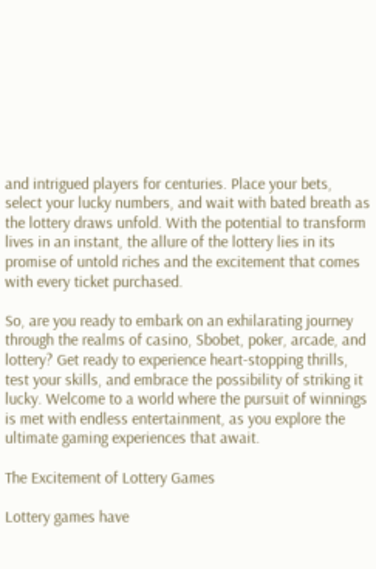and intrigued players for centuries. Place your bets, select your lucky numbers, and wait with bated breath as the lottery draws unfold. With the potential to transform lives in an instant, the allure of the lottery lies in its promise of untold riches and the excitement that comes with every ticket purchased.

So, are you ready to embark on an exhilarating journey through the realms of casino, Sbobet, poker, arcade, and lottery? Get ready to experience heart-stopping thrills, test your skills, and embrace the possibility of striking it lucky. Welcome to a world where the pursuit of winnings is met with endless entertainment, as you explore the ultimate gaming experiences that await.

The Excitement of Lottery Games

Lottery games have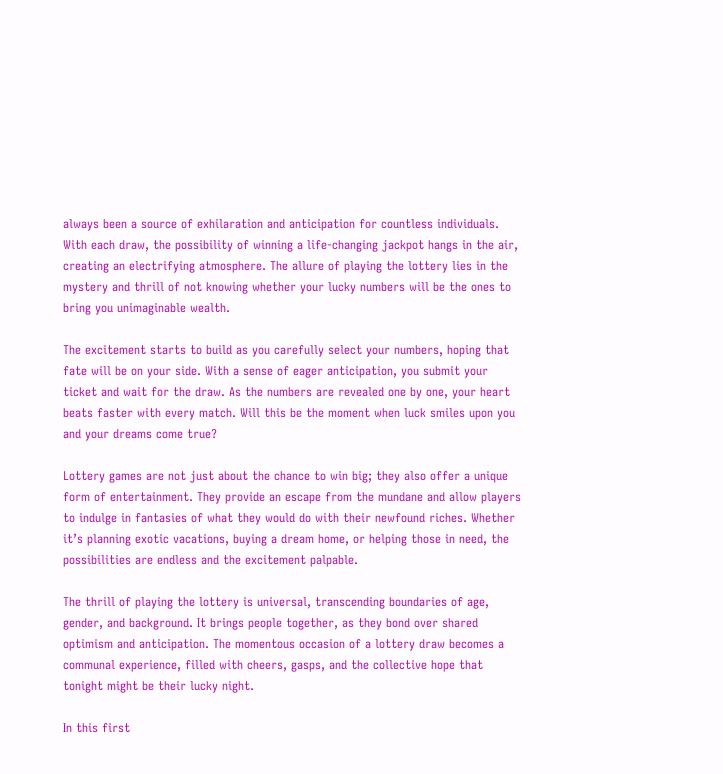always been a source of exhilaration and anticipation for countless individuals. With each draw, the possibility of winning a life-changing jackpot hangs in the air, creating an electrifying atmosphere. The allure of playing the lottery lies in the mystery and thrill of not knowing whether your lucky numbers will be the ones to bring you unimaginable wealth.

The excitement starts to build as you carefully select your numbers, hoping that fate will be on your side. With a sense of eager anticipation, you submit your ticket and wait for the draw. As the numbers are revealed one by one, your heart beats faster with every match. Will this be the moment when luck smiles upon you and your dreams come true?

Lottery games are not just about the chance to win big; they also offer a unique form of entertainment. They provide an escape from the mundane and allow players to indulge in fantasies of what they would do with their newfound riches. Whether it’s planning exotic vacations, buying a dream home, or helping those in need, the possibilities are endless and the excitement palpable.

The thrill of playing the lottery is universal, transcending boundaries of age, gender, and background. It brings people together, as they bond over shared optimism and anticipation. The momentous occasion of a lottery draw becomes a communal experience, filled with cheers, gasps, and the collective hope that tonight might be their lucky night.

In this first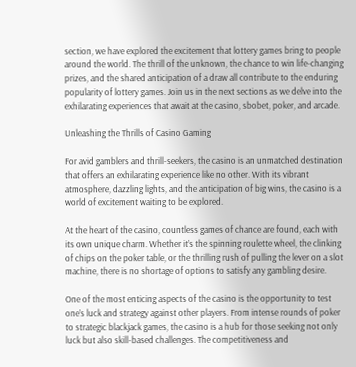section, we have explored the excitement that lottery games bring to people around the world. The thrill of the unknown, the chance to win life-changing prizes, and the shared anticipation of a draw all contribute to the enduring popularity of lottery games. Join us in the next sections as we delve into the exhilarating experiences that await at the casino, sbobet, poker, and arcade.

Unleashing the Thrills of Casino Gaming

For avid gamblers and thrill-seekers, the casino is an unmatched destination that offers an exhilarating experience like no other. With its vibrant atmosphere, dazzling lights, and the anticipation of big wins, the casino is a world of excitement waiting to be explored.

At the heart of the casino, countless games of chance are found, each with its own unique charm. Whether it’s the spinning roulette wheel, the clinking of chips on the poker table, or the thrilling rush of pulling the lever on a slot machine, there is no shortage of options to satisfy any gambling desire.

One of the most enticing aspects of the casino is the opportunity to test one’s luck and strategy against other players. From intense rounds of poker to strategic blackjack games, the casino is a hub for those seeking not only luck but also skill-based challenges. The competitiveness and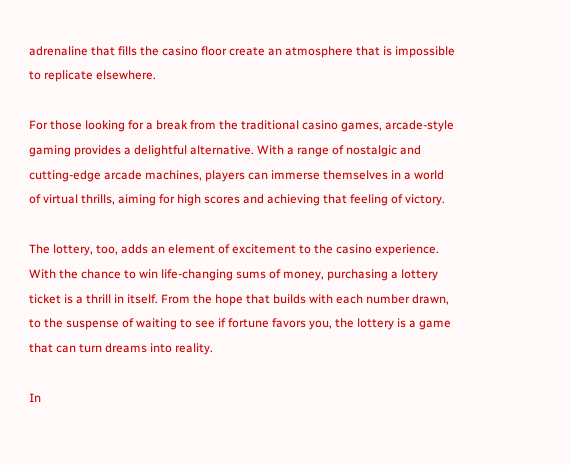adrenaline that fills the casino floor create an atmosphere that is impossible to replicate elsewhere.

For those looking for a break from the traditional casino games, arcade-style gaming provides a delightful alternative. With a range of nostalgic and cutting-edge arcade machines, players can immerse themselves in a world of virtual thrills, aiming for high scores and achieving that feeling of victory.

The lottery, too, adds an element of excitement to the casino experience. With the chance to win life-changing sums of money, purchasing a lottery ticket is a thrill in itself. From the hope that builds with each number drawn, to the suspense of waiting to see if fortune favors you, the lottery is a game that can turn dreams into reality.

In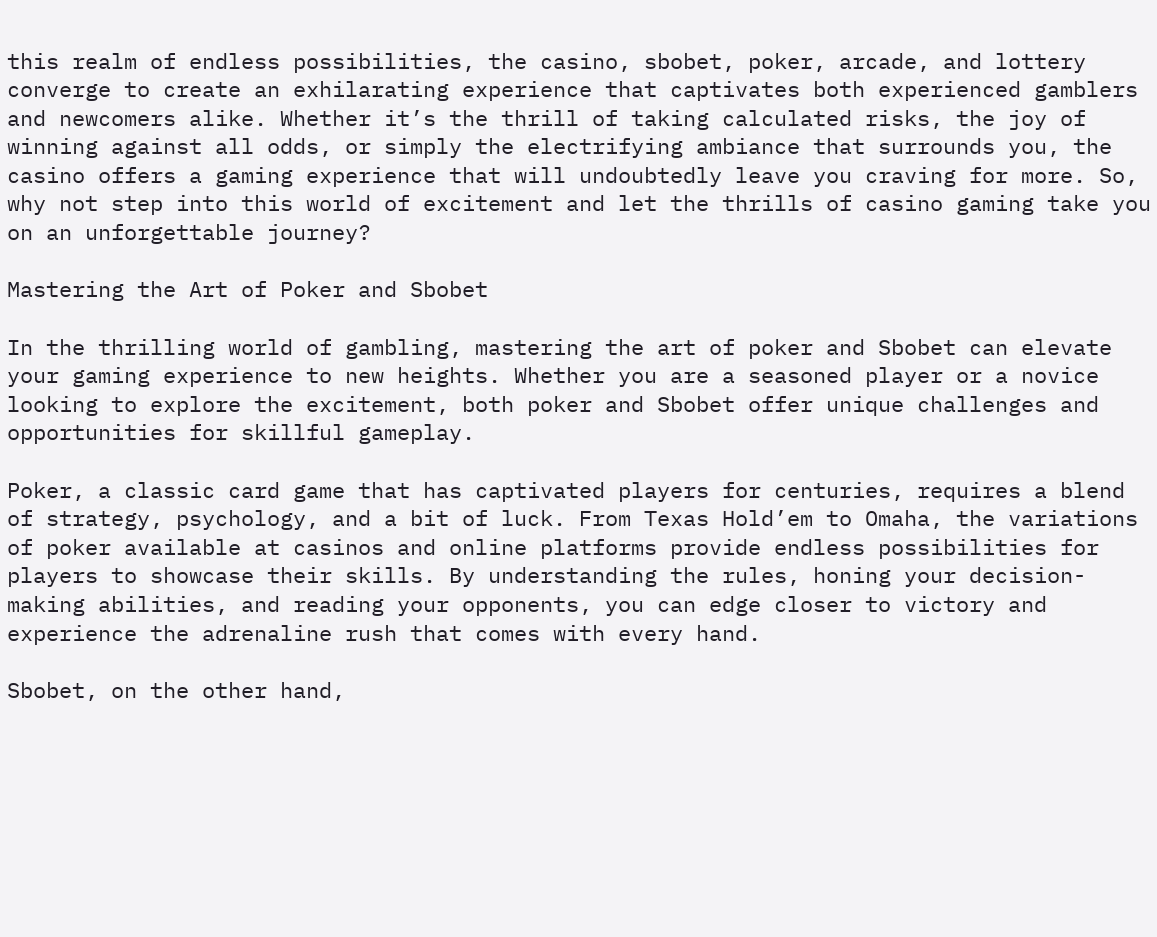this realm of endless possibilities, the casino, sbobet, poker, arcade, and lottery converge to create an exhilarating experience that captivates both experienced gamblers and newcomers alike. Whether it’s the thrill of taking calculated risks, the joy of winning against all odds, or simply the electrifying ambiance that surrounds you, the casino offers a gaming experience that will undoubtedly leave you craving for more. So, why not step into this world of excitement and let the thrills of casino gaming take you on an unforgettable journey?

Mastering the Art of Poker and Sbobet

In the thrilling world of gambling, mastering the art of poker and Sbobet can elevate your gaming experience to new heights. Whether you are a seasoned player or a novice looking to explore the excitement, both poker and Sbobet offer unique challenges and opportunities for skillful gameplay.

Poker, a classic card game that has captivated players for centuries, requires a blend of strategy, psychology, and a bit of luck. From Texas Hold’em to Omaha, the variations of poker available at casinos and online platforms provide endless possibilities for players to showcase their skills. By understanding the rules, honing your decision-making abilities, and reading your opponents, you can edge closer to victory and experience the adrenaline rush that comes with every hand.

Sbobet, on the other hand,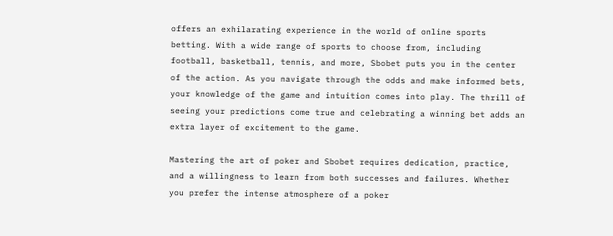offers an exhilarating experience in the world of online sports betting. With a wide range of sports to choose from, including football, basketball, tennis, and more, Sbobet puts you in the center of the action. As you navigate through the odds and make informed bets, your knowledge of the game and intuition comes into play. The thrill of seeing your predictions come true and celebrating a winning bet adds an extra layer of excitement to the game.

Mastering the art of poker and Sbobet requires dedication, practice, and a willingness to learn from both successes and failures. Whether you prefer the intense atmosphere of a poker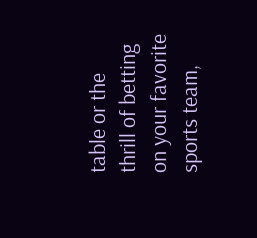table or the thrill of betting on your favorite sports team,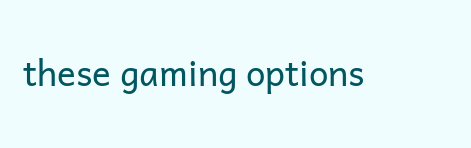these gaming options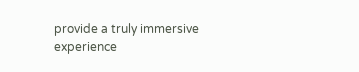provide a truly immersive experience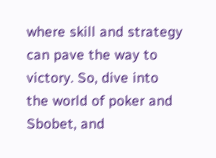where skill and strategy can pave the way to victory. So, dive into the world of poker and Sbobet, and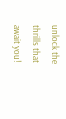unlock the thrills that await you!